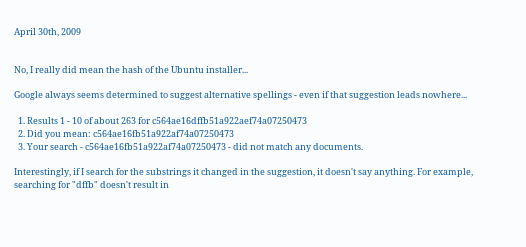April 30th, 2009


No, I really did mean the hash of the Ubuntu installer...

Google always seems determined to suggest alternative spellings - even if that suggestion leads nowhere...

  1. Results 1 - 10 of about 263 for c564ae16dffb51a922aef74a07250473
  2. Did you mean: c564ae16fb51a922af74a07250473
  3. Your search - c564ae16fb51a922af74a07250473 - did not match any documents.

Interestingly, if I search for the substrings it changed in the suggestion, it doesn't say anything. For example, searching for "dffb" doesn't result in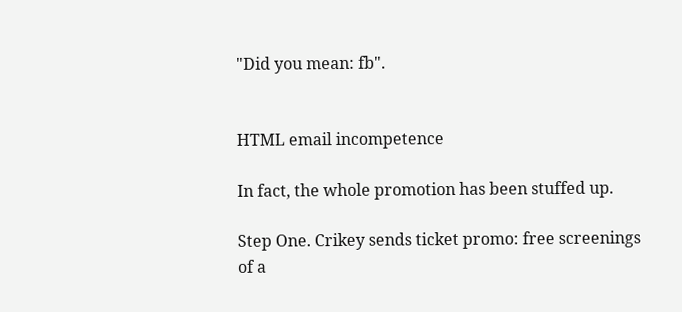"Did you mean: fb".


HTML email incompetence

In fact, the whole promotion has been stuffed up.

Step One. Crikey sends ticket promo: free screenings of a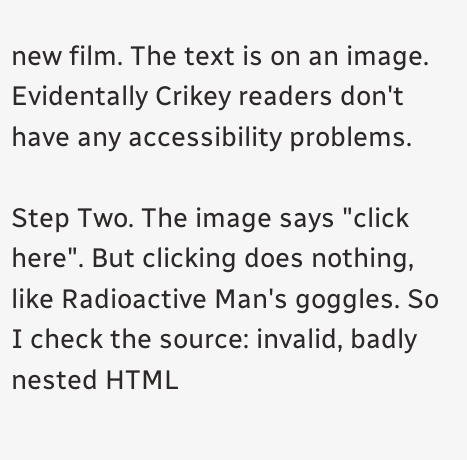new film. The text is on an image. Evidentally Crikey readers don't have any accessibility problems.

Step Two. The image says "click here". But clicking does nothing, like Radioactive Man's goggles. So I check the source: invalid, badly nested HTML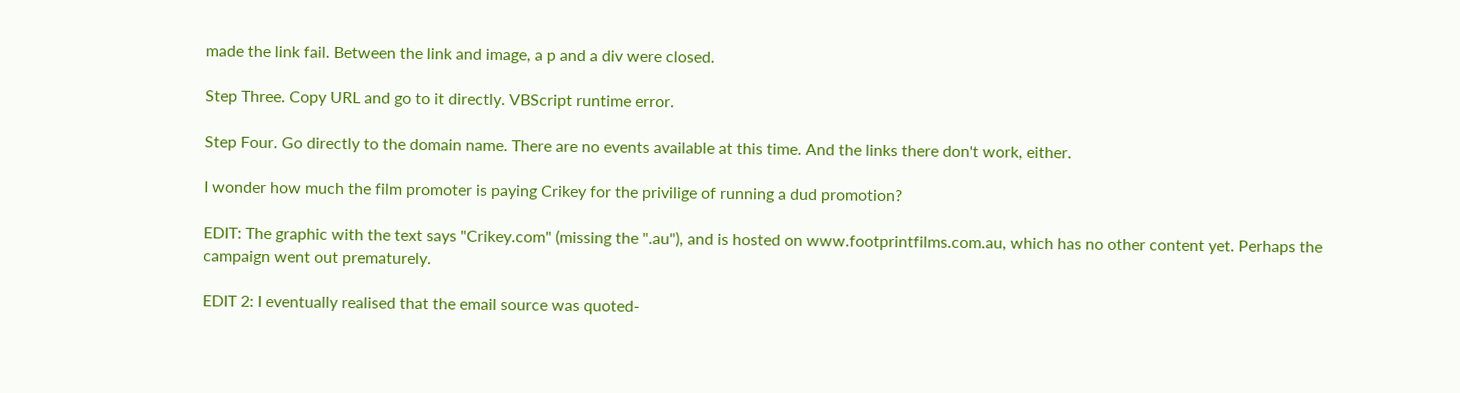made the link fail. Between the link and image, a p and a div were closed.

Step Three. Copy URL and go to it directly. VBScript runtime error.

Step Four. Go directly to the domain name. There are no events available at this time. And the links there don't work, either.

I wonder how much the film promoter is paying Crikey for the privilige of running a dud promotion?

EDIT: The graphic with the text says "Crikey.com" (missing the ".au"), and is hosted on www.footprintfilms.com.au, which has no other content yet. Perhaps the campaign went out prematurely.

EDIT 2: I eventually realised that the email source was quoted-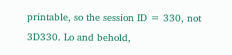printable, so the session ID = 330, not 3D330. Lo and behold,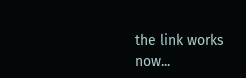the link works now...